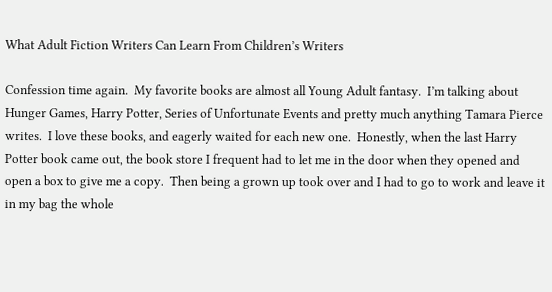What Adult Fiction Writers Can Learn From Children’s Writers

Confession time again.  My favorite books are almost all Young Adult fantasy.  I’m talking about Hunger Games, Harry Potter, Series of Unfortunate Events and pretty much anything Tamara Pierce writes.  I love these books, and eagerly waited for each new one.  Honestly, when the last Harry Potter book came out, the book store I frequent had to let me in the door when they opened and open a box to give me a copy.  Then being a grown up took over and I had to go to work and leave it in my bag the whole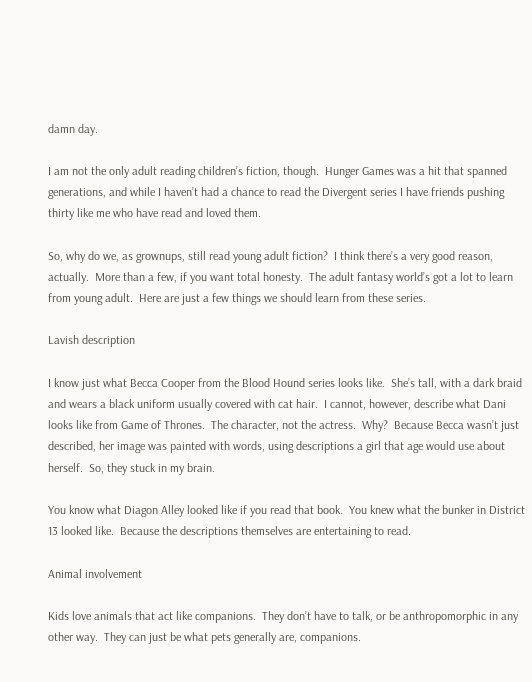damn day.

I am not the only adult reading children’s fiction, though.  Hunger Games was a hit that spanned generations, and while I haven’t had a chance to read the Divergent series I have friends pushing thirty like me who have read and loved them.

So, why do we, as grownups, still read young adult fiction?  I think there’s a very good reason, actually.  More than a few, if you want total honesty.  The adult fantasy world’s got a lot to learn from young adult.  Here are just a few things we should learn from these series.

Lavish description

I know just what Becca Cooper from the Blood Hound series looks like.  She’s tall, with a dark braid and wears a black uniform usually covered with cat hair.  I cannot, however, describe what Dani looks like from Game of Thrones.  The character, not the actress.  Why?  Because Becca wasn’t just described, her image was painted with words, using descriptions a girl that age would use about herself.  So, they stuck in my brain.

You know what Diagon Alley looked like if you read that book.  You knew what the bunker in District 13 looked like.  Because the descriptions themselves are entertaining to read.

Animal involvement

Kids love animals that act like companions.  They don’t have to talk, or be anthropomorphic in any other way.  They can just be what pets generally are, companions.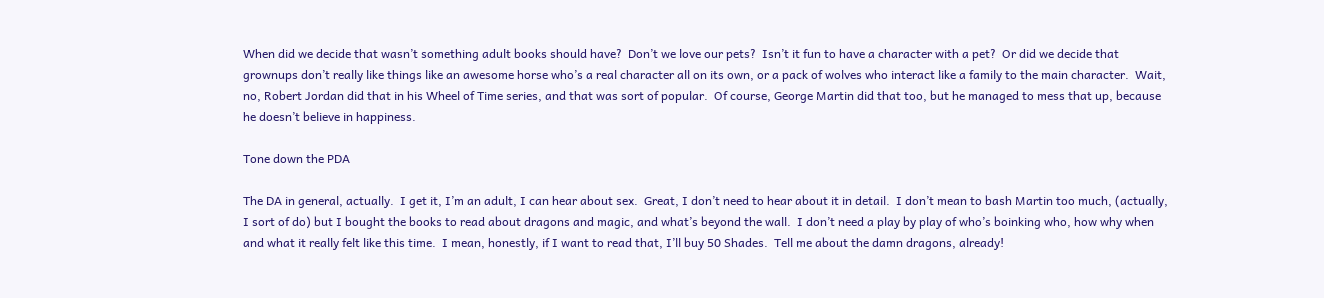When did we decide that wasn’t something adult books should have?  Don’t we love our pets?  Isn’t it fun to have a character with a pet?  Or did we decide that grownups don’t really like things like an awesome horse who’s a real character all on its own, or a pack of wolves who interact like a family to the main character.  Wait, no, Robert Jordan did that in his Wheel of Time series, and that was sort of popular.  Of course, George Martin did that too, but he managed to mess that up, because he doesn’t believe in happiness.

Tone down the PDA

The DA in general, actually.  I get it, I’m an adult, I can hear about sex.  Great, I don’t need to hear about it in detail.  I don’t mean to bash Martin too much, (actually, I sort of do) but I bought the books to read about dragons and magic, and what’s beyond the wall.  I don’t need a play by play of who’s boinking who, how why when and what it really felt like this time.  I mean, honestly, if I want to read that, I’ll buy 50 Shades.  Tell me about the damn dragons, already!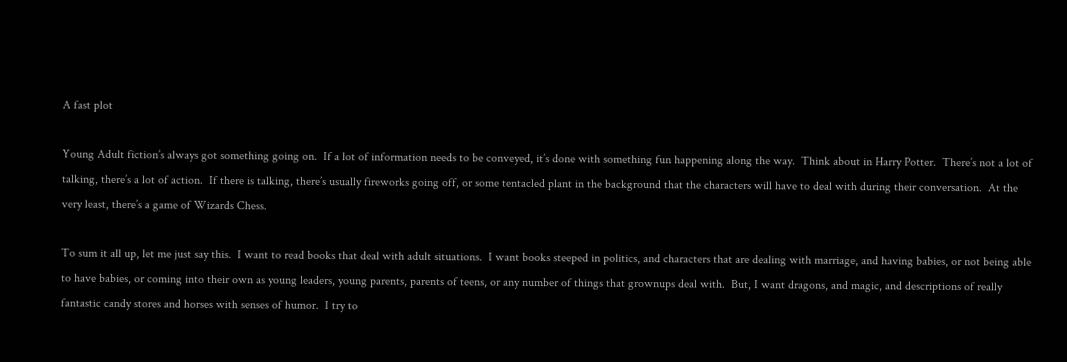A fast plot

Young Adult fiction’s always got something going on.  If a lot of information needs to be conveyed, it’s done with something fun happening along the way.  Think about in Harry Potter.  There’s not a lot of talking, there’s a lot of action.  If there is talking, there’s usually fireworks going off, or some tentacled plant in the background that the characters will have to deal with during their conversation.  At the very least, there’s a game of Wizards Chess.

To sum it all up, let me just say this.  I want to read books that deal with adult situations.  I want books steeped in politics, and characters that are dealing with marriage, and having babies, or not being able to have babies, or coming into their own as young leaders, young parents, parents of teens, or any number of things that grownups deal with.  But, I want dragons, and magic, and descriptions of really fantastic candy stores and horses with senses of humor.  I try to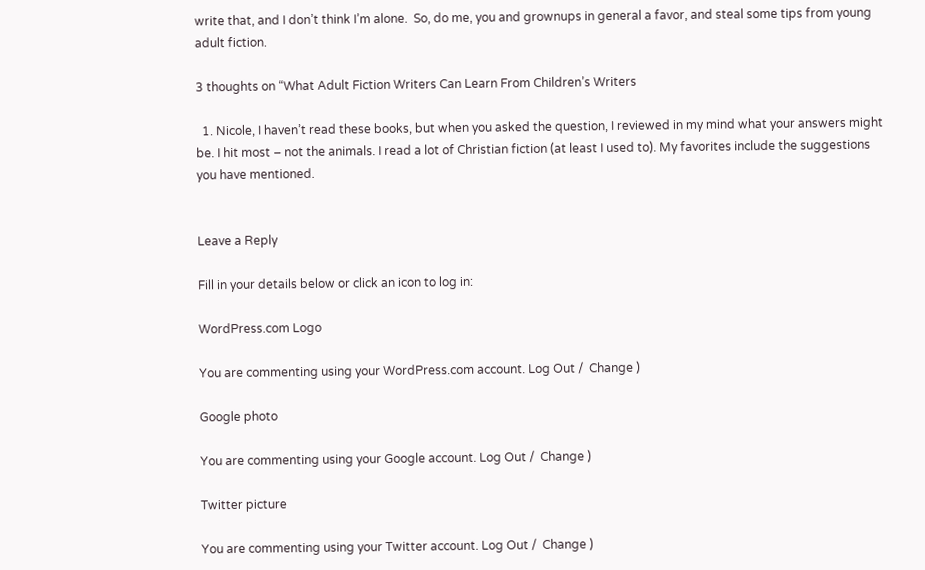write that, and I don’t think I’m alone.  So, do me, you and grownups in general a favor, and steal some tips from young adult fiction.

3 thoughts on “What Adult Fiction Writers Can Learn From Children’s Writers

  1. Nicole, I haven’t read these books, but when you asked the question, I reviewed in my mind what your answers might be. I hit most – not the animals. I read a lot of Christian fiction (at least I used to). My favorites include the suggestions you have mentioned.


Leave a Reply

Fill in your details below or click an icon to log in:

WordPress.com Logo

You are commenting using your WordPress.com account. Log Out /  Change )

Google photo

You are commenting using your Google account. Log Out /  Change )

Twitter picture

You are commenting using your Twitter account. Log Out /  Change )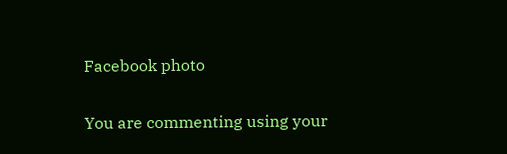Facebook photo

You are commenting using your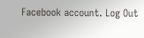Facebook account. Log Out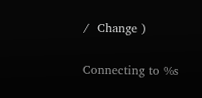/  Change )

Connecting to %s